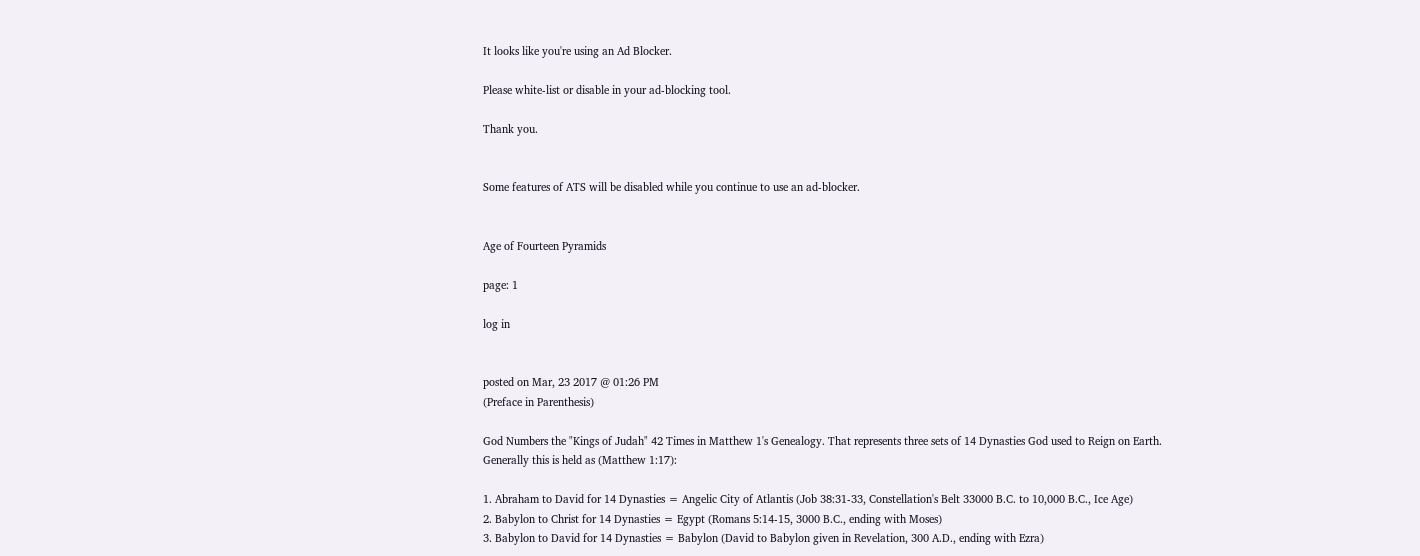It looks like you're using an Ad Blocker.

Please white-list or disable in your ad-blocking tool.

Thank you.


Some features of ATS will be disabled while you continue to use an ad-blocker.


Age of Fourteen Pyramids

page: 1

log in


posted on Mar, 23 2017 @ 01:26 PM
(Preface in Parenthesis)

God Numbers the "Kings of Judah" 42 Times in Matthew 1's Genealogy. That represents three sets of 14 Dynasties God used to Reign on Earth. Generally this is held as (Matthew 1:17):

1. Abraham to David for 14 Dynasties = Angelic City of Atlantis (Job 38:31-33, Constellation's Belt 33000 B.C. to 10,000 B.C., Ice Age)
2. Babylon to Christ for 14 Dynasties = Egypt (Romans 5:14-15, 3000 B.C., ending with Moses)
3. Babylon to David for 14 Dynasties = Babylon (David to Babylon given in Revelation, 300 A.D., ending with Ezra)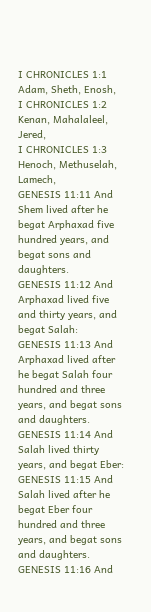I CHRONICLES 1:1 Adam, Sheth, Enosh,
I CHRONICLES 1:2 Kenan, Mahalaleel, Jered,
I CHRONICLES 1:3 Henoch, Methuselah, Lamech,
GENESIS 11:11 And Shem lived after he begat Arphaxad five hundred years, and begat sons and daughters.
GENESIS 11:12 And Arphaxad lived five and thirty years, and begat Salah:
GENESIS 11:13 And Arphaxad lived after he begat Salah four hundred and three years, and begat sons and daughters.
GENESIS 11:14 And Salah lived thirty years, and begat Eber:
GENESIS 11:15 And Salah lived after he begat Eber four hundred and three years, and begat sons and daughters.
GENESIS 11:16 And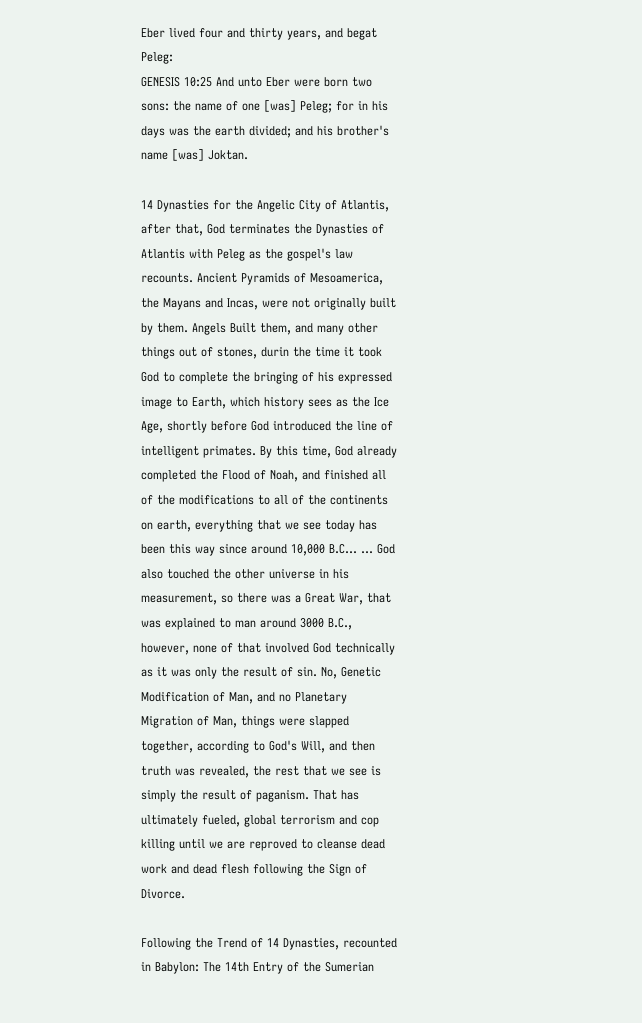Eber lived four and thirty years, and begat Peleg:
GENESIS 10:25 And unto Eber were born two sons: the name of one [was] Peleg; for in his days was the earth divided; and his brother's name [was] Joktan.

14 Dynasties for the Angelic City of Atlantis, after that, God terminates the Dynasties of Atlantis with Peleg as the gospel's law recounts. Ancient Pyramids of Mesoamerica, the Mayans and Incas, were not originally built by them. Angels Built them, and many other things out of stones, durin the time it took God to complete the bringing of his expressed image to Earth, which history sees as the Ice Age, shortly before God introduced the line of intelligent primates. By this time, God already completed the Flood of Noah, and finished all of the modifications to all of the continents on earth, everything that we see today has been this way since around 10,000 B.C... ... God also touched the other universe in his measurement, so there was a Great War, that was explained to man around 3000 B.C., however, none of that involved God technically as it was only the result of sin. No, Genetic Modification of Man, and no Planetary Migration of Man, things were slapped together, according to God's Will, and then truth was revealed, the rest that we see is simply the result of paganism. That has ultimately fueled, global terrorism and cop killing until we are reproved to cleanse dead work and dead flesh following the Sign of Divorce.

Following the Trend of 14 Dynasties, recounted in Babylon: The 14th Entry of the Sumerian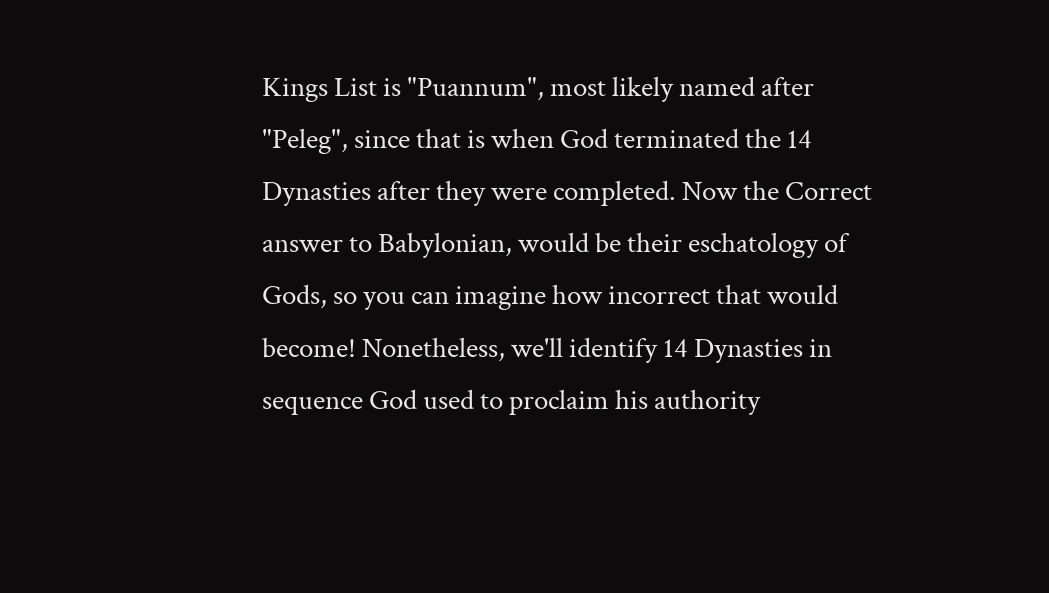Kings List is "Puannum", most likely named after "Peleg", since that is when God terminated the 14 Dynasties after they were completed. Now the Correct answer to Babylonian, would be their eschatology of Gods, so you can imagine how incorrect that would become! Nonetheless, we'll identify 14 Dynasties in sequence God used to proclaim his authority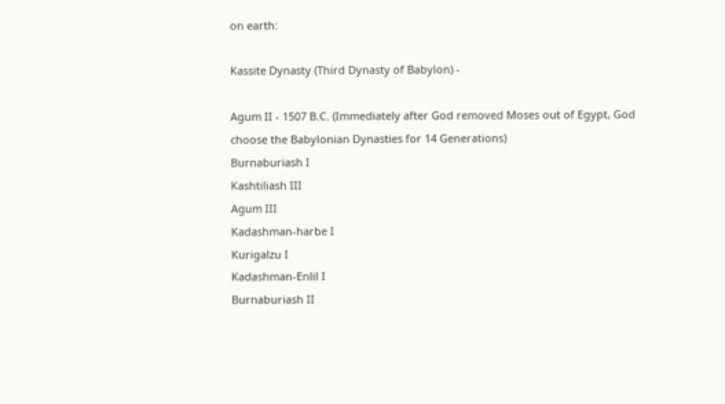on earth:

Kassite Dynasty (Third Dynasty of Babylon) -

Agum II - 1507 B.C. (Immediately after God removed Moses out of Egypt, God choose the Babylonian Dynasties for 14 Generations)
Burnaburiash I
Kashtiliash III
Agum III
Kadashman-harbe I
Kurigalzu I
Kadashman-Enlil I
Burnaburiash II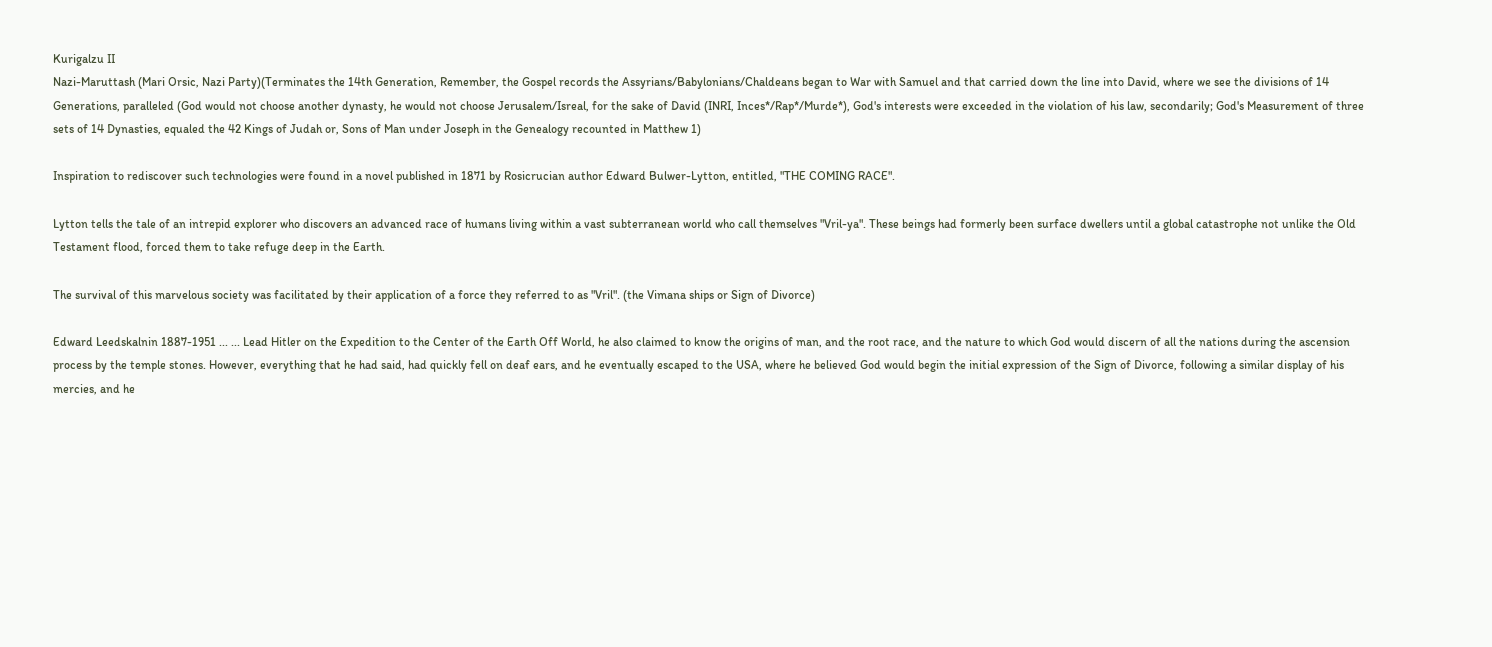Kurigalzu II
Nazi-Maruttash (Mari Orsic, Nazi Party)(Terminates the 14th Generation, Remember, the Gospel records the Assyrians/Babylonians/Chaldeans began to War with Samuel and that carried down the line into David, where we see the divisions of 14 Generations, paralleled (God would not choose another dynasty, he would not choose Jerusalem/Isreal, for the sake of David (INRI, Inces*/Rap*/Murde*), God's interests were exceeded in the violation of his law, secondarily; God's Measurement of three sets of 14 Dynasties, equaled the 42 Kings of Judah or, Sons of Man under Joseph in the Genealogy recounted in Matthew 1)

Inspiration to rediscover such technologies were found in a novel published in 1871 by Rosicrucian author Edward Bulwer-Lytton, entitled, "THE COMING RACE".

Lytton tells the tale of an intrepid explorer who discovers an advanced race of humans living within a vast subterranean world who call themselves "Vril-ya". These beings had formerly been surface dwellers until a global catastrophe not unlike the Old Testament flood, forced them to take refuge deep in the Earth.

The survival of this marvelous society was facilitated by their application of a force they referred to as "Vril". (the Vimana ships or Sign of Divorce)

Edward Leedskalnin 1887-1951 ... ... Lead Hitler on the Expedition to the Center of the Earth Off World, he also claimed to know the origins of man, and the root race, and the nature to which God would discern of all the nations during the ascension process by the temple stones. However, everything that he had said, had quickly fell on deaf ears, and he eventually escaped to the USA, where he believed God would begin the initial expression of the Sign of Divorce, following a similar display of his mercies, and he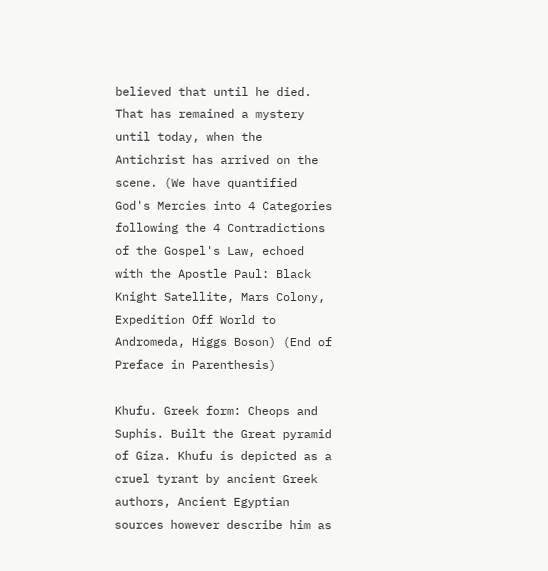believed that until he died. That has remained a mystery until today, when the Antichrist has arrived on the scene. (We have quantified God's Mercies into 4 Categories following the 4 Contradictions of the Gospel's Law, echoed with the Apostle Paul: Black Knight Satellite, Mars Colony, Expedition Off World to Andromeda, Higgs Boson) (End of Preface in Parenthesis)

Khufu. Greek form: Cheops and Suphis. Built the Great pyramid of Giza. Khufu is depicted as a cruel tyrant by ancient Greek authors, Ancient Egyptian sources however describe him as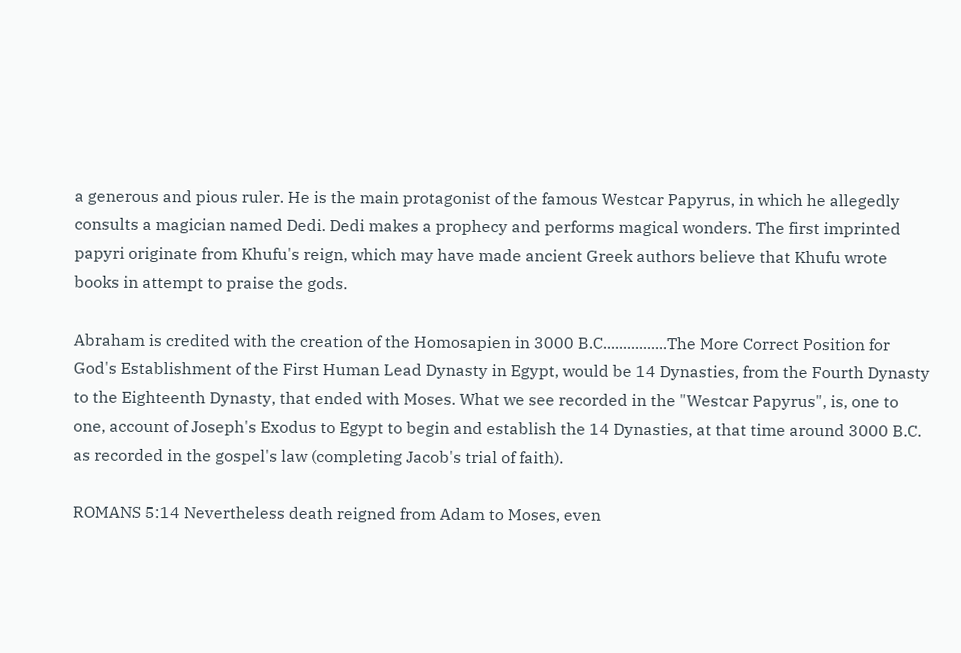a generous and pious ruler. He is the main protagonist of the famous Westcar Papyrus, in which he allegedly consults a magician named Dedi. Dedi makes a prophecy and performs magical wonders. The first imprinted papyri originate from Khufu's reign, which may have made ancient Greek authors believe that Khufu wrote books in attempt to praise the gods.

Abraham is credited with the creation of the Homosapien in 3000 B.C................The More Correct Position for God's Establishment of the First Human Lead Dynasty in Egypt, would be 14 Dynasties, from the Fourth Dynasty to the Eighteenth Dynasty, that ended with Moses. What we see recorded in the "Westcar Papyrus", is, one to one, account of Joseph's Exodus to Egypt to begin and establish the 14 Dynasties, at that time around 3000 B.C. as recorded in the gospel's law (completing Jacob's trial of faith).

ROMANS 5:14 Nevertheless death reigned from Adam to Moses, even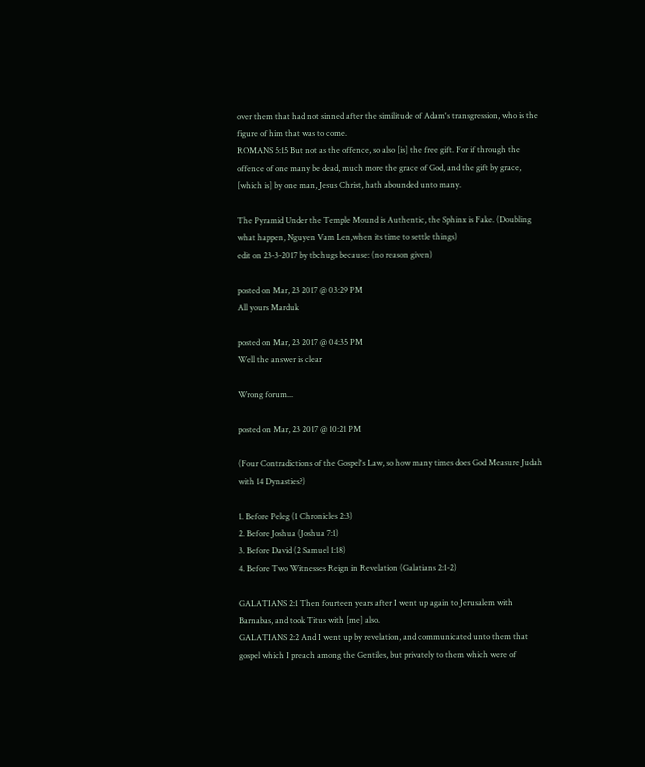over them that had not sinned after the similitude of Adam's transgression, who is the figure of him that was to come.
ROMANS 5:15 But not as the offence, so also [is] the free gift. For if through the offence of one many be dead, much more the grace of God, and the gift by grace, [which is] by one man, Jesus Christ, hath abounded unto many.

The Pyramid Under the Temple Mound is Authentic, the Sphinx is Fake. (Doubling what happen, Nguyen Vam Len,when its time to settle things)
edit on 23-3-2017 by tbchugs because: (no reason given)

posted on Mar, 23 2017 @ 03:29 PM
All yours Marduk

posted on Mar, 23 2017 @ 04:35 PM
Well the answer is clear

Wrong forum...

posted on Mar, 23 2017 @ 10:21 PM

(Four Contradictions of the Gospel's Law, so how many times does God Measure Judah with 14 Dynasties?)

1. Before Peleg (1 Chronicles 2:3)
2. Before Joshua (Joshua 7:1)
3. Before David (2 Samuel 1:18)
4. Before Two Witnesses Reign in Revelation (Galatians 2:1-2)

GALATIANS 2:1 Then fourteen years after I went up again to Jerusalem with Barnabas, and took Titus with [me] also.
GALATIANS 2:2 And I went up by revelation, and communicated unto them that gospel which I preach among the Gentiles, but privately to them which were of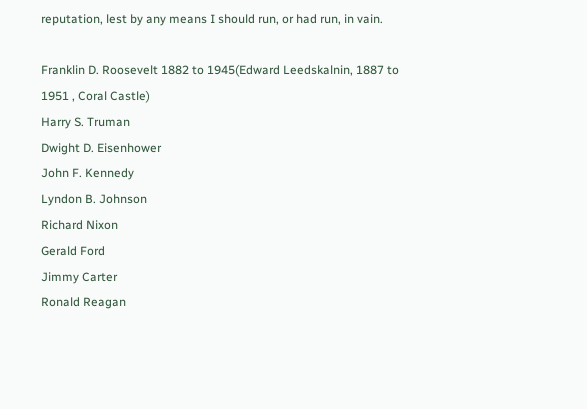reputation, lest by any means I should run, or had run, in vain.

Franklin D. Roosevelt 1882 to 1945(Edward Leedskalnin, 1887 to 1951 , Coral Castle)
Harry S. Truman
Dwight D. Eisenhower
John F. Kennedy
Lyndon B. Johnson
Richard Nixon
Gerald Ford
Jimmy Carter
Ronald Reagan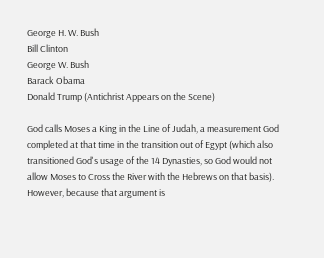George H. W. Bush
Bill Clinton
George W. Bush
Barack Obama
Donald Trump (Antichrist Appears on the Scene)

God calls Moses a King in the Line of Judah, a measurement God completed at that time in the transition out of Egypt (which also transitioned God's usage of the 14 Dynasties, so God would not allow Moses to Cross the River with the Hebrews on that basis). However, because that argument is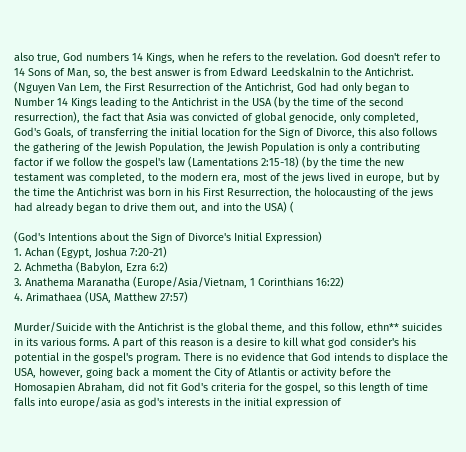also true, God numbers 14 Kings, when he refers to the revelation. God doesn't refer to 14 Sons of Man, so, the best answer is from Edward Leedskalnin to the Antichrist. (Nguyen Van Lem, the First Resurrection of the Antichrist, God had only began to Number 14 Kings leading to the Antichrist in the USA (by the time of the second resurrection), the fact that Asia was convicted of global genocide, only completed, God's Goals, of transferring the initial location for the Sign of Divorce, this also follows the gathering of the Jewish Population, the Jewish Population is only a contributing factor if we follow the gospel's law (Lamentations 2:15-18) (by the time the new testament was completed, to the modern era, most of the jews lived in europe, but by the time the Antichrist was born in his First Resurrection, the holocausting of the jews had already began to drive them out, and into the USA) (

(God's Intentions about the Sign of Divorce's Initial Expression)
1. Achan (Egypt, Joshua 7:20-21)
2. Achmetha (Babylon, Ezra 6:2)
3. Anathema Maranatha (Europe/Asia/Vietnam, 1 Corinthians 16:22)
4. Arimathaea (USA, Matthew 27:57)

Murder/Suicide with the Antichrist is the global theme, and this follow, ethn** suicides in its various forms. A part of this reason is a desire to kill what god consider's his potential in the gospel's program. There is no evidence that God intends to displace the USA, however, going back a moment the City of Atlantis or activity before the Homosapien Abraham, did not fit God's criteria for the gospel, so this length of time falls into europe/asia as god's interests in the initial expression of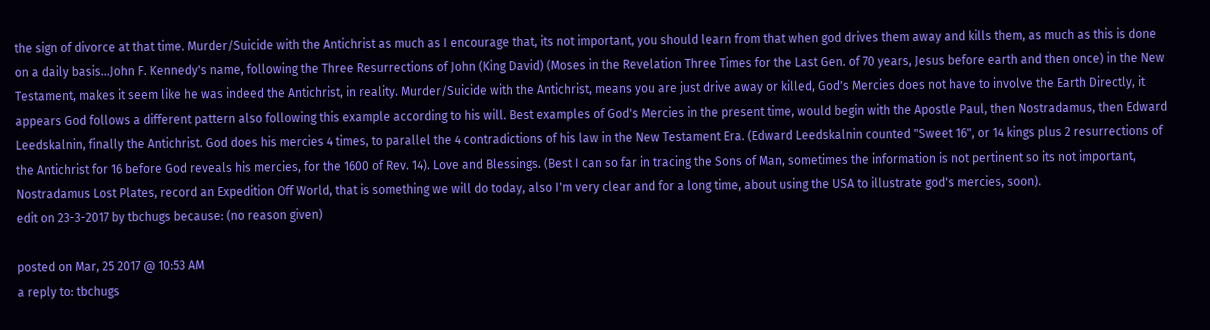the sign of divorce at that time. Murder/Suicide with the Antichrist as much as I encourage that, its not important, you should learn from that when god drives them away and kills them, as much as this is done on a daily basis...John F. Kennedy's name, following the Three Resurrections of John (King David) (Moses in the Revelation Three Times for the Last Gen. of 70 years, Jesus before earth and then once) in the New Testament, makes it seem like he was indeed the Antichrist, in reality. Murder/Suicide with the Antichrist, means you are just drive away or killed, God's Mercies does not have to involve the Earth Directly, it appears God follows a different pattern also following this example according to his will. Best examples of God's Mercies in the present time, would begin with the Apostle Paul, then Nostradamus, then Edward Leedskalnin, finally the Antichrist. God does his mercies 4 times, to parallel the 4 contradictions of his law in the New Testament Era. (Edward Leedskalnin counted "Sweet 16", or 14 kings plus 2 resurrections of the Antichrist for 16 before God reveals his mercies, for the 1600 of Rev. 14). Love and Blessings. (Best I can so far in tracing the Sons of Man, sometimes the information is not pertinent so its not important, Nostradamus Lost Plates, record an Expedition Off World, that is something we will do today, also I'm very clear and for a long time, about using the USA to illustrate god's mercies, soon).
edit on 23-3-2017 by tbchugs because: (no reason given)

posted on Mar, 25 2017 @ 10:53 AM
a reply to: tbchugs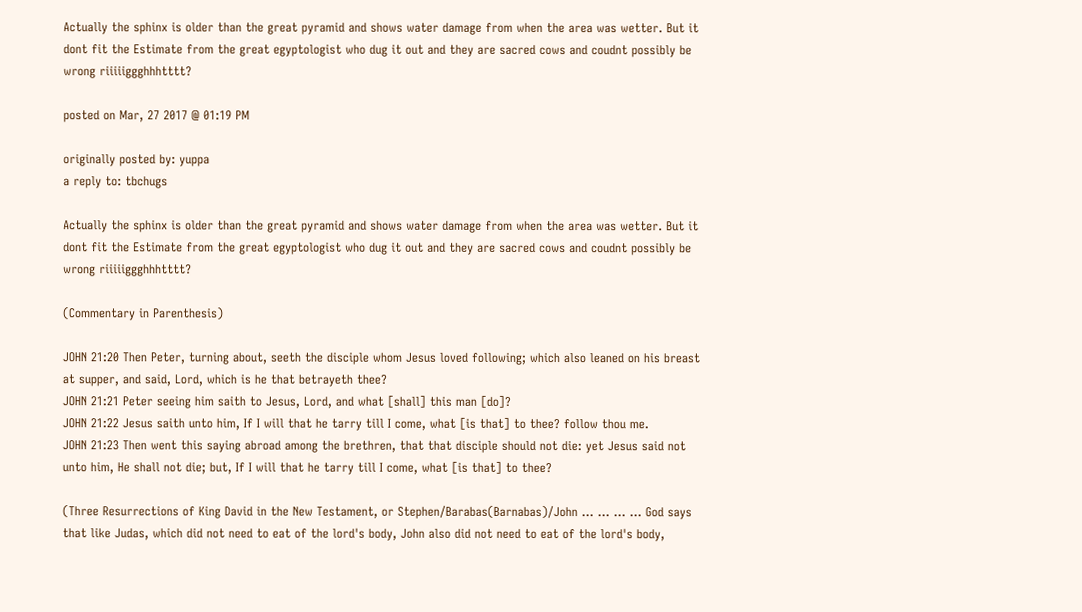Actually the sphinx is older than the great pyramid and shows water damage from when the area was wetter. But it dont fit the Estimate from the great egyptologist who dug it out and they are sacred cows and coudnt possibly be wrong riiiiiggghhhtttt?

posted on Mar, 27 2017 @ 01:19 PM

originally posted by: yuppa
a reply to: tbchugs

Actually the sphinx is older than the great pyramid and shows water damage from when the area was wetter. But it dont fit the Estimate from the great egyptologist who dug it out and they are sacred cows and coudnt possibly be wrong riiiiiggghhhtttt?

(Commentary in Parenthesis)

JOHN 21:20 Then Peter, turning about, seeth the disciple whom Jesus loved following; which also leaned on his breast at supper, and said, Lord, which is he that betrayeth thee?
JOHN 21:21 Peter seeing him saith to Jesus, Lord, and what [shall] this man [do]?
JOHN 21:22 Jesus saith unto him, If I will that he tarry till I come, what [is that] to thee? follow thou me.
JOHN 21:23 Then went this saying abroad among the brethren, that that disciple should not die: yet Jesus said not unto him, He shall not die; but, If I will that he tarry till I come, what [is that] to thee?

(Three Resurrections of King David in the New Testament, or Stephen/Barabas(Barnabas)/John ... ... ... ... God says that like Judas, which did not need to eat of the lord's body, John also did not need to eat of the lord's body,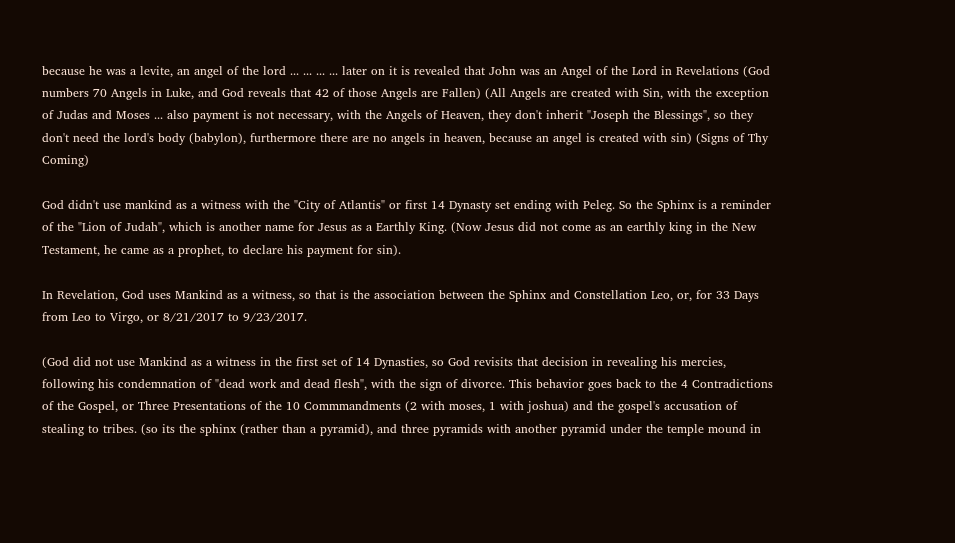because he was a levite, an angel of the lord ... ... ... ... later on it is revealed that John was an Angel of the Lord in Revelations (God numbers 70 Angels in Luke, and God reveals that 42 of those Angels are Fallen) (All Angels are created with Sin, with the exception of Judas and Moses ... also payment is not necessary, with the Angels of Heaven, they don't inherit "Joseph the Blessings", so they don't need the lord's body (babylon), furthermore there are no angels in heaven, because an angel is created with sin) (Signs of Thy Coming)

God didn't use mankind as a witness with the "City of Atlantis" or first 14 Dynasty set ending with Peleg. So the Sphinx is a reminder of the "Lion of Judah", which is another name for Jesus as a Earthly King. (Now Jesus did not come as an earthly king in the New Testament, he came as a prophet, to declare his payment for sin).

In Revelation, God uses Mankind as a witness, so that is the association between the Sphinx and Constellation Leo, or, for 33 Days from Leo to Virgo, or 8/21/2017 to 9/23/2017.

(God did not use Mankind as a witness in the first set of 14 Dynasties, so God revisits that decision in revealing his mercies, following his condemnation of "dead work and dead flesh", with the sign of divorce. This behavior goes back to the 4 Contradictions of the Gospel, or Three Presentations of the 10 Commmandments (2 with moses, 1 with joshua) and the gospel's accusation of stealing to tribes. (so its the sphinx (rather than a pyramid), and three pyramids with another pyramid under the temple mound in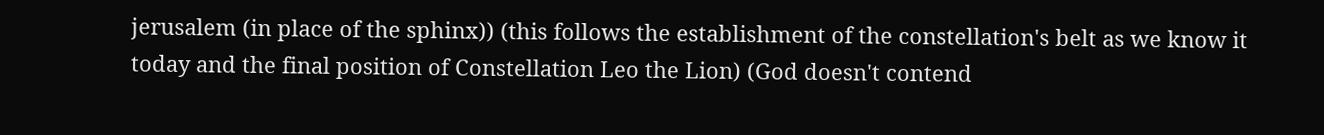jerusalem (in place of the sphinx)) (this follows the establishment of the constellation's belt as we know it today and the final position of Constellation Leo the Lion) (God doesn't contend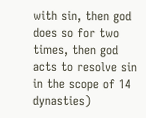with sin, then god does so for two times, then god acts to resolve sin in the scope of 14 dynasties)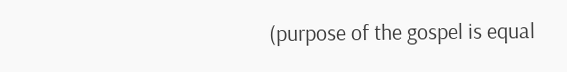(purpose of the gospel is equal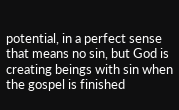potential, in a perfect sense that means no sin, but God is creating beings with sin when the gospel is finished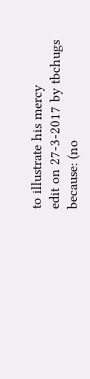to illustrate his mercy
edit on 27-3-2017 by tbchugs because: (no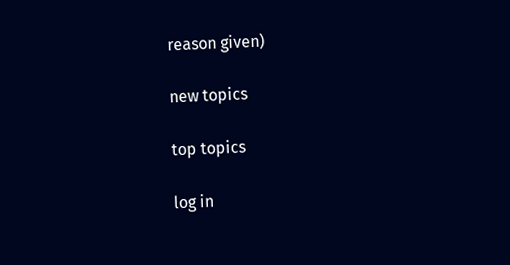reason given)

new topics

top topics

log in